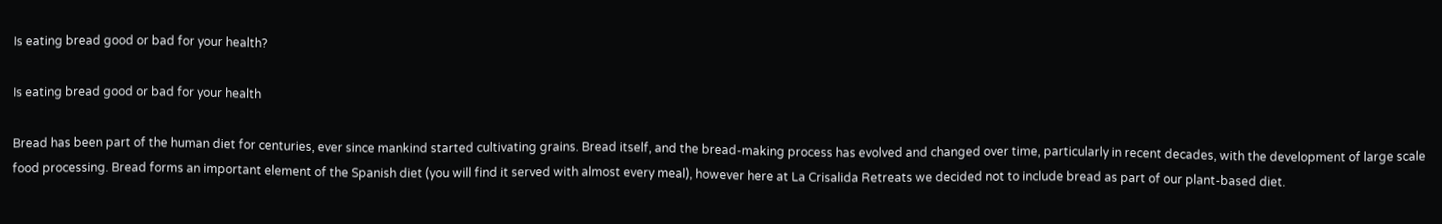Is eating bread good or bad for your health?

Is eating bread good or bad for your health

Bread has been part of the human diet for centuries, ever since mankind started cultivating grains. Bread itself, and the bread-making process has evolved and changed over time, particularly in recent decades, with the development of large scale food processing. Bread forms an important element of the Spanish diet (you will find it served with almost every meal), however here at La Crisalida Retreats we decided not to include bread as part of our plant-based diet.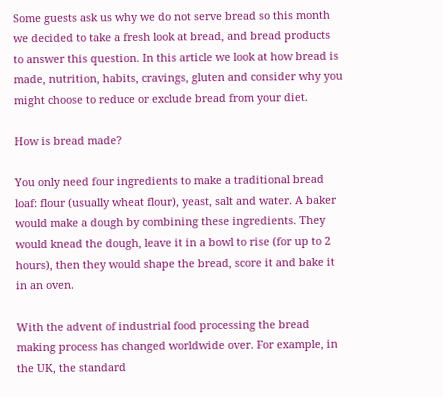Some guests ask us why we do not serve bread so this month we decided to take a fresh look at bread, and bread products to answer this question. In this article we look at how bread is made, nutrition, habits, cravings, gluten and consider why you might choose to reduce or exclude bread from your diet.

How is bread made?

You only need four ingredients to make a traditional bread loaf: flour (usually wheat flour), yeast, salt and water. A baker would make a dough by combining these ingredients. They would knead the dough, leave it in a bowl to rise (for up to 2 hours), then they would shape the bread, score it and bake it in an oven.

With the advent of industrial food processing the bread making process has changed worldwide over. For example, in the UK, the standard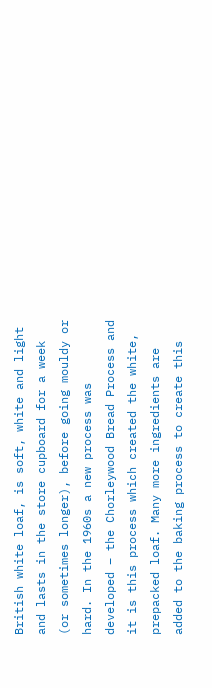British white loaf, is soft, white and light and lasts in the store cupboard for a week (or sometimes longer), before going mouldy or hard. In the 1960s a new process was developed – the Chorleywood Bread Process and it is this process which created the white, prepacked loaf. Many more ingredients are added to the baking process to create this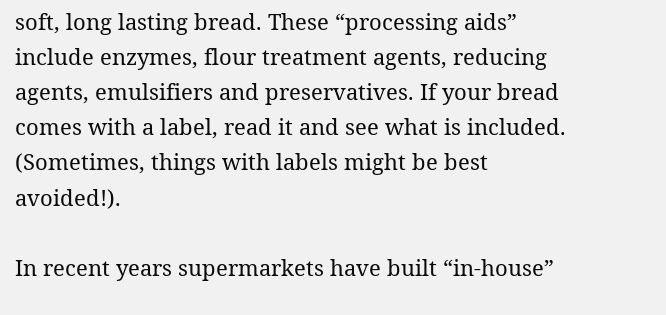soft, long lasting bread. These “processing aids” include enzymes, flour treatment agents, reducing agents, emulsifiers and preservatives. If your bread comes with a label, read it and see what is included. (Sometimes, things with labels might be best avoided!).

In recent years supermarkets have built “in-house”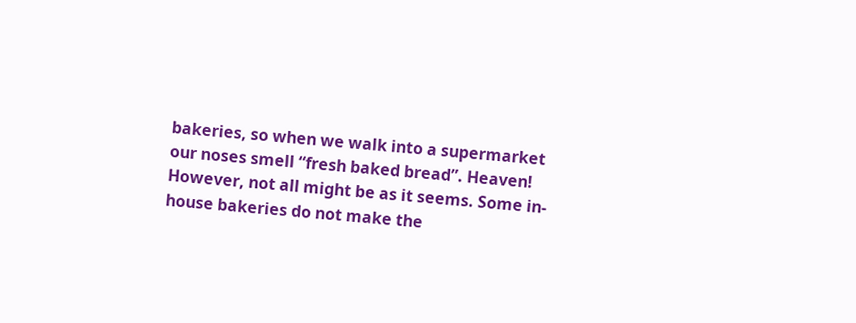bakeries, so when we walk into a supermarket our noses smell “fresh baked bread”. Heaven! However, not all might be as it seems. Some in-house bakeries do not make the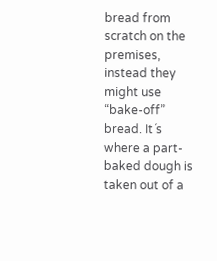bread from scratch on the premises, instead they might use “bake-off” bread. It´s where a part-baked dough is taken out of a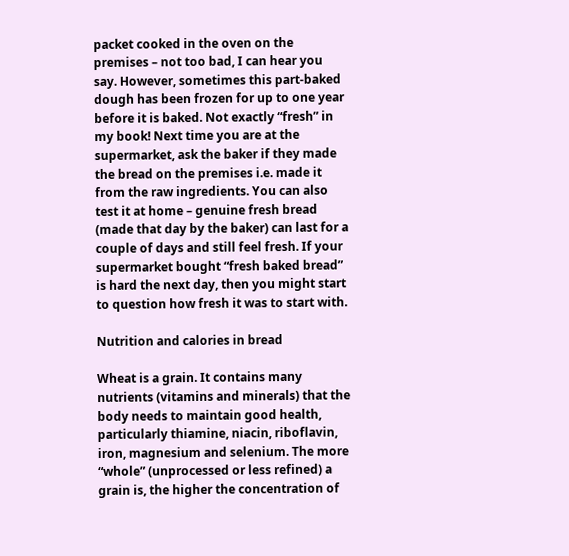packet cooked in the oven on the premises – not too bad, I can hear you say. However, sometimes this part-baked dough has been frozen for up to one year before it is baked. Not exactly “fresh” in my book! Next time you are at the supermarket, ask the baker if they made the bread on the premises i.e. made it from the raw ingredients. You can also test it at home – genuine fresh bread (made that day by the baker) can last for a couple of days and still feel fresh. If your supermarket bought “fresh baked bread” is hard the next day, then you might start to question how fresh it was to start with.

Nutrition and calories in bread

Wheat is a grain. It contains many nutrients (vitamins and minerals) that the body needs to maintain good health, particularly thiamine, niacin, riboflavin, iron, magnesium and selenium. The more “whole” (unprocessed or less refined) a grain is, the higher the concentration of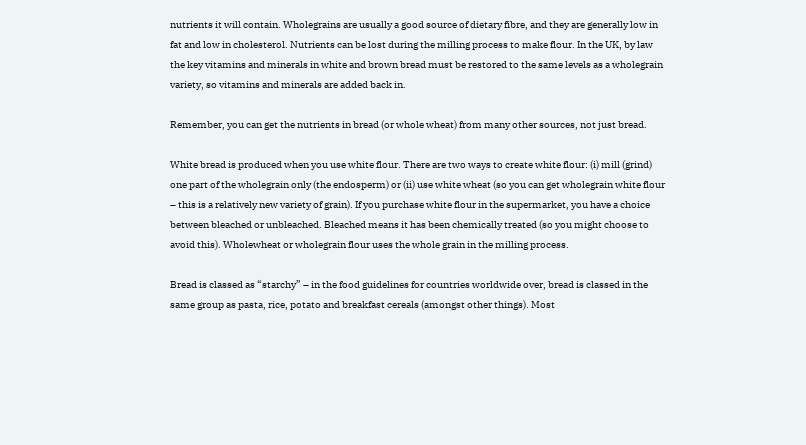nutrients it will contain. Wholegrains are usually a good source of dietary fibre, and they are generally low in fat and low in cholesterol. Nutrients can be lost during the milling process to make flour. In the UK, by law the key vitamins and minerals in white and brown bread must be restored to the same levels as a wholegrain variety, so vitamins and minerals are added back in.

Remember, you can get the nutrients in bread (or whole wheat) from many other sources, not just bread.

White bread is produced when you use white flour. There are two ways to create white flour: (i) mill (grind) one part of the wholegrain only (the endosperm) or (ii) use white wheat (so you can get wholegrain white flour – this is a relatively new variety of grain). If you purchase white flour in the supermarket, you have a choice between bleached or unbleached. Bleached means it has been chemically treated (so you might choose to avoid this). Wholewheat or wholegrain flour uses the whole grain in the milling process.

Bread is classed as “starchy” – in the food guidelines for countries worldwide over, bread is classed in the same group as pasta, rice, potato and breakfast cereals (amongst other things). Most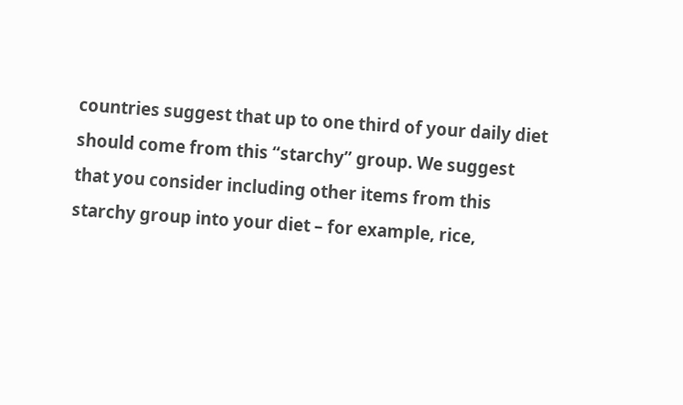countries suggest that up to one third of your daily diet should come from this “starchy” group. We suggest that you consider including other items from this starchy group into your diet – for example, rice,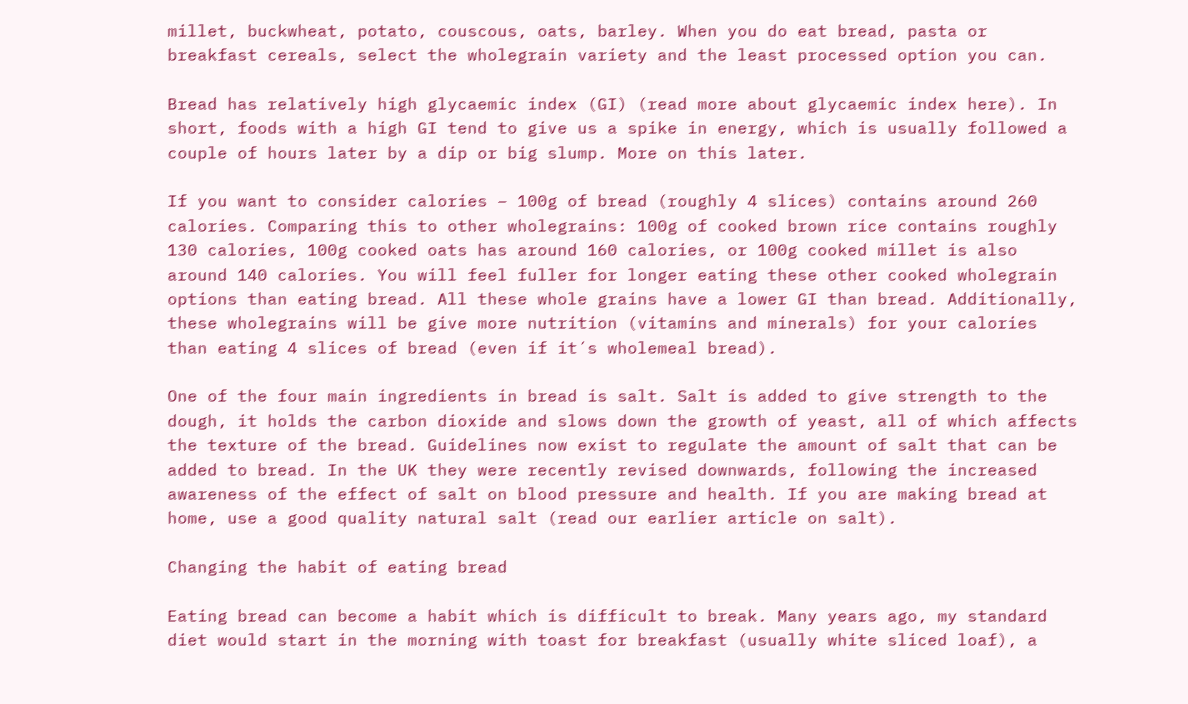millet, buckwheat, potato, couscous, oats, barley. When you do eat bread, pasta or breakfast cereals, select the wholegrain variety and the least processed option you can.

Bread has relatively high glycaemic index (GI) (read more about glycaemic index here). In short, foods with a high GI tend to give us a spike in energy, which is usually followed a couple of hours later by a dip or big slump. More on this later.

If you want to consider calories – 100g of bread (roughly 4 slices) contains around 260 calories. Comparing this to other wholegrains: 100g of cooked brown rice contains roughly 130 calories, 100g cooked oats has around 160 calories, or 100g cooked millet is also around 140 calories. You will feel fuller for longer eating these other cooked wholegrain options than eating bread. All these whole grains have a lower GI than bread. Additionally, these wholegrains will be give more nutrition (vitamins and minerals) for your calories than eating 4 slices of bread (even if it´s wholemeal bread).

One of the four main ingredients in bread is salt. Salt is added to give strength to the dough, it holds the carbon dioxide and slows down the growth of yeast, all of which affects the texture of the bread. Guidelines now exist to regulate the amount of salt that can be added to bread. In the UK they were recently revised downwards, following the increased awareness of the effect of salt on blood pressure and health. If you are making bread at home, use a good quality natural salt (read our earlier article on salt).

Changing the habit of eating bread

Eating bread can become a habit which is difficult to break. Many years ago, my standard diet would start in the morning with toast for breakfast (usually white sliced loaf), a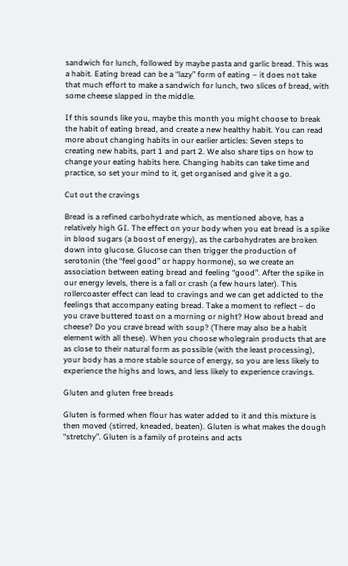sandwich for lunch, followed by maybe pasta and garlic bread. This was a habit. Eating bread can be a “lazy” form of eating – it does not take that much effort to make a sandwich for lunch, two slices of bread, with some cheese slapped in the middle.

If this sounds like you, maybe this month you might choose to break the habit of eating bread, and create a new healthy habit. You can read more about changing habits in our earlier articles: Seven steps to creating new habits, part 1 and part 2. We also share tips on how to change your eating habits here. Changing habits can take time and practice, so set your mind to it, get organised and give it a go.

Cut out the cravings

Bread is a refined carbohydrate which, as mentioned above, has a relatively high GI. The effect on your body when you eat bread is a spike in blood sugars (a boost of energy), as the carbohydrates are broken down into glucose. Glucose can then trigger the production of serotonin (the “feel good” or happy hormone), so we create an association between eating bread and feeling “good”. After the spike in our energy levels, there is a fall or crash (a few hours later). This rollercoaster effect can lead to cravings and we can get addicted to the feelings that accompany eating bread. Take a moment to reflect – do you crave buttered toast on a morning or night? How about bread and cheese? Do you crave bread with soup? (There may also be a habit element with all these). When you choose wholegrain products that are as close to their natural form as possible (with the least processing), your body has a more stable source of energy, so you are less likely to experience the highs and lows, and less likely to experience cravings.

Gluten and gluten free breads

Gluten is formed when flour has water added to it and this mixture is then moved (stirred, kneaded, beaten). Gluten is what makes the dough “stretchy”. Gluten is a family of proteins and acts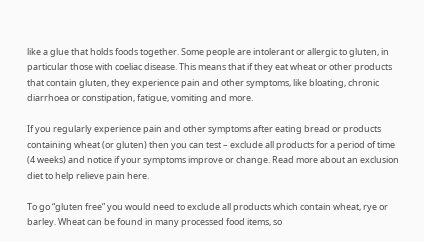like a glue that holds foods together. Some people are intolerant or allergic to gluten, in particular those with coeliac disease. This means that if they eat wheat or other products that contain gluten, they experience pain and other symptoms, like bloating, chronic diarrhoea or constipation, fatigue, vomiting and more.

If you regularly experience pain and other symptoms after eating bread or products containing wheat (or gluten) then you can test – exclude all products for a period of time (4 weeks) and notice if your symptoms improve or change. Read more about an exclusion diet to help relieve pain here.

To go “gluten free” you would need to exclude all products which contain wheat, rye or barley. Wheat can be found in many processed food items, so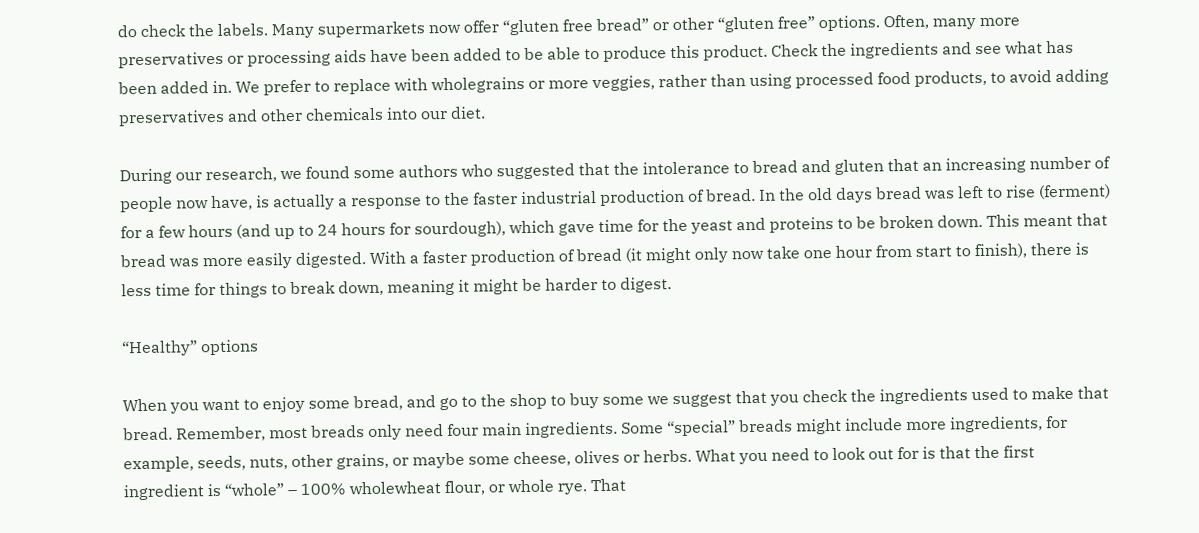do check the labels. Many supermarkets now offer “gluten free bread” or other “gluten free” options. Often, many more preservatives or processing aids have been added to be able to produce this product. Check the ingredients and see what has been added in. We prefer to replace with wholegrains or more veggies, rather than using processed food products, to avoid adding preservatives and other chemicals into our diet.

During our research, we found some authors who suggested that the intolerance to bread and gluten that an increasing number of people now have, is actually a response to the faster industrial production of bread. In the old days bread was left to rise (ferment) for a few hours (and up to 24 hours for sourdough), which gave time for the yeast and proteins to be broken down. This meant that bread was more easily digested. With a faster production of bread (it might only now take one hour from start to finish), there is less time for things to break down, meaning it might be harder to digest.

“Healthy” options

When you want to enjoy some bread, and go to the shop to buy some we suggest that you check the ingredients used to make that bread. Remember, most breads only need four main ingredients. Some “special” breads might include more ingredients, for example, seeds, nuts, other grains, or maybe some cheese, olives or herbs. What you need to look out for is that the first ingredient is “whole” – 100% wholewheat flour, or whole rye. That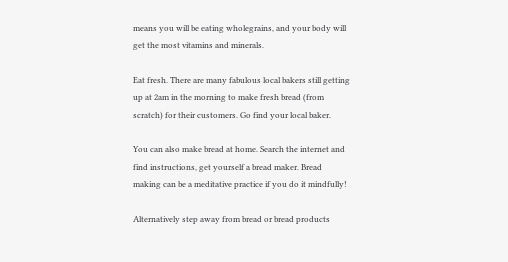means you will be eating wholegrains, and your body will get the most vitamins and minerals.

Eat fresh. There are many fabulous local bakers still getting up at 2am in the morning to make fresh bread (from scratch) for their customers. Go find your local baker.

You can also make bread at home. Search the internet and find instructions, get yourself a bread maker. Bread making can be a meditative practice if you do it mindfully!

Alternatively step away from bread or bread products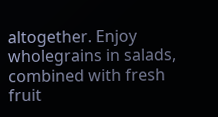altogether. Enjoy wholegrains in salads, combined with fresh fruit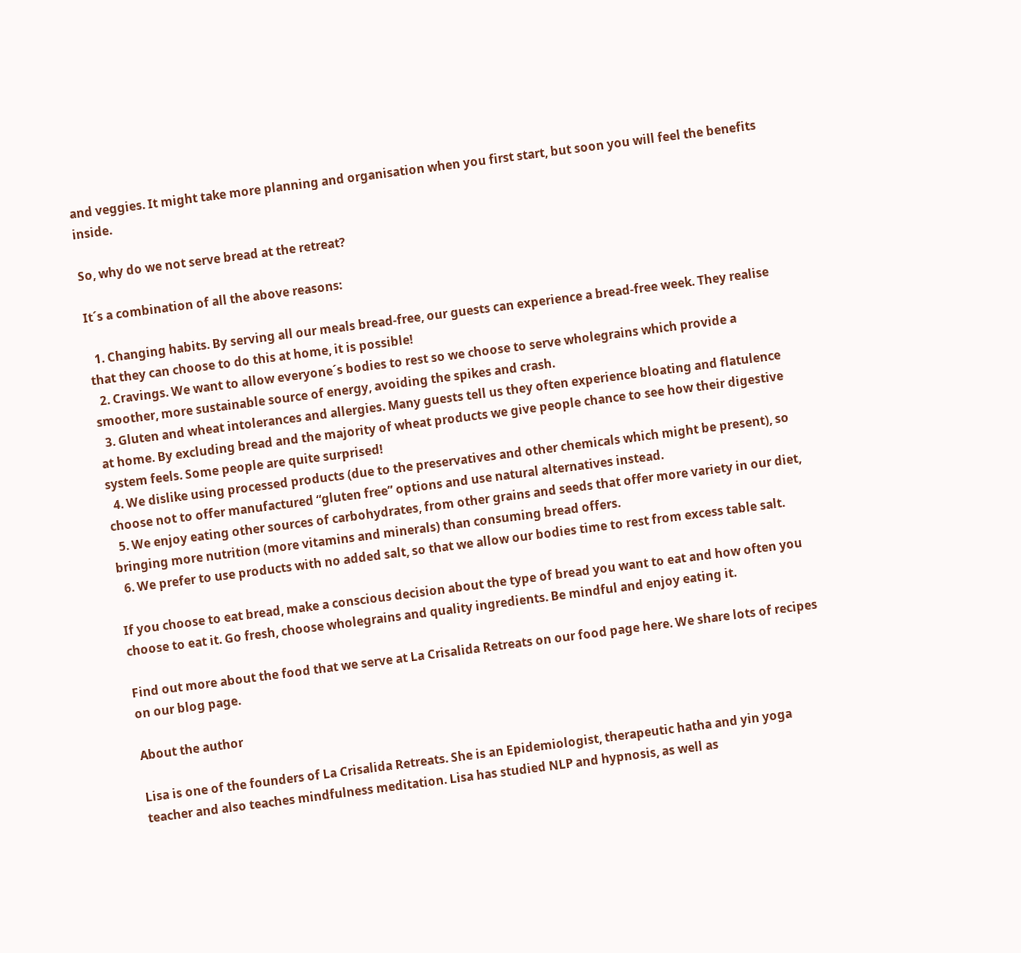and veggies. It might take more planning and organisation when you first start, but soon you will feel the benefits inside.

So, why do we not serve bread at the retreat?

It´s a combination of all the above reasons:

  1. Changing habits. By serving all our meals bread-free, our guests can experience a bread-free week. They realise that they can choose to do this at home, it is possible!
  2. Cravings. We want to allow everyone´s bodies to rest so we choose to serve wholegrains which provide a smoother, more sustainable source of energy, avoiding the spikes and crash.
  3. Gluten and wheat intolerances and allergies. Many guests tell us they often experience bloating and flatulence at home. By excluding bread and the majority of wheat products we give people chance to see how their digestive system feels. Some people are quite surprised!
  4. We dislike using processed products (due to the preservatives and other chemicals which might be present), so choose not to offer manufactured “gluten free” options and use natural alternatives instead.
  5. We enjoy eating other sources of carbohydrates, from other grains and seeds that offer more variety in our diet, bringing more nutrition (more vitamins and minerals) than consuming bread offers.
  6. We prefer to use products with no added salt, so that we allow our bodies time to rest from excess table salt.

If you choose to eat bread, make a conscious decision about the type of bread you want to eat and how often you choose to eat it. Go fresh, choose wholegrains and quality ingredients. Be mindful and enjoy eating it.

Find out more about the food that we serve at La Crisalida Retreats on our food page here. We share lots of recipes on our blog page.

About the author

Lisa is one of the founders of La Crisalida Retreats. She is an Epidemiologist, therapeutic hatha and yin yoga teacher and also teaches mindfulness meditation. Lisa has studied NLP and hypnosis, as well as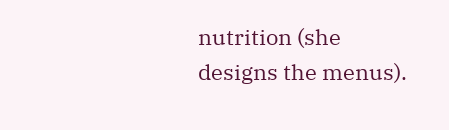nutrition (she designs the menus).